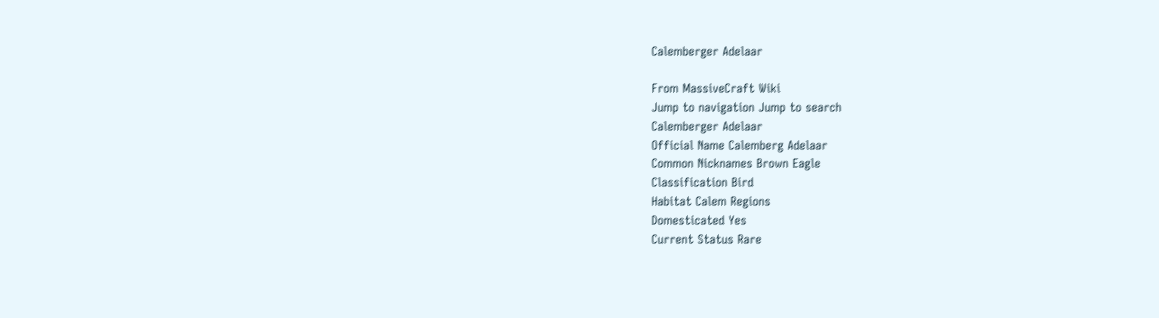Calemberger Adelaar

From MassiveCraft Wiki
Jump to navigation Jump to search
Calemberger Adelaar
Official Name Calemberg Adelaar
Common Nicknames Brown Eagle
Classification Bird
Habitat Calem Regions
Domesticated Yes
Current Status Rare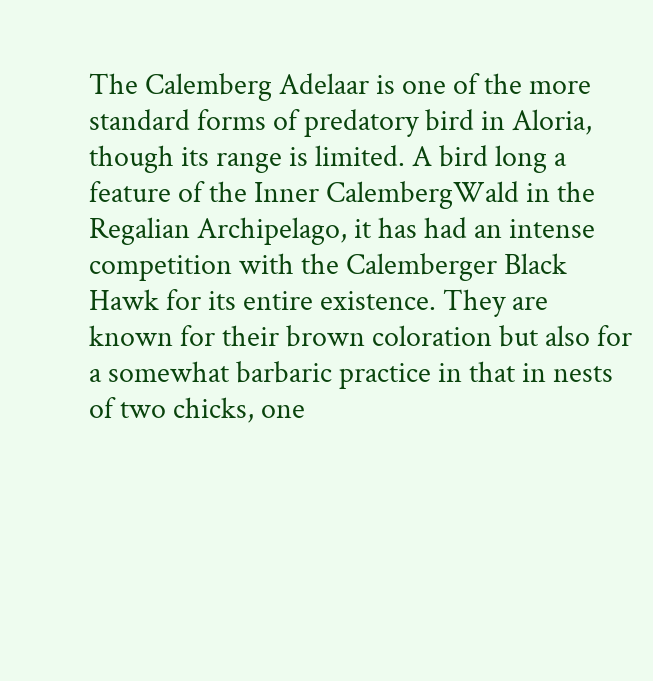The Calemberg Adelaar is one of the more standard forms of predatory bird in Aloria, though its range is limited. A bird long a feature of the Inner CalembergWald in the Regalian Archipelago, it has had an intense competition with the Calemberger Black Hawk for its entire existence. They are known for their brown coloration but also for a somewhat barbaric practice in that in nests of two chicks, one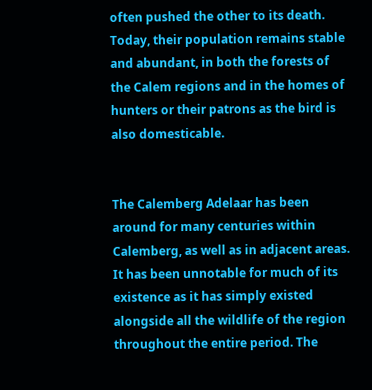often pushed the other to its death. Today, their population remains stable and abundant, in both the forests of the Calem regions and in the homes of hunters or their patrons as the bird is also domesticable.


The Calemberg Adelaar has been around for many centuries within Calemberg, as well as in adjacent areas. It has been unnotable for much of its existence as it has simply existed alongside all the wildlife of the region throughout the entire period. The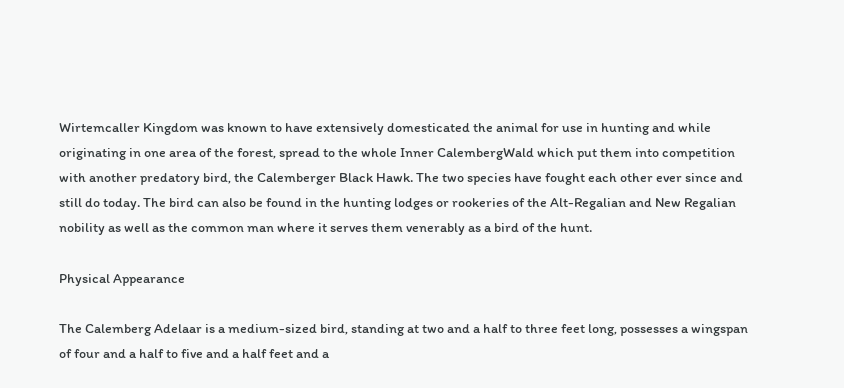Wirtemcaller Kingdom was known to have extensively domesticated the animal for use in hunting and while originating in one area of the forest, spread to the whole Inner CalembergWald which put them into competition with another predatory bird, the Calemberger Black Hawk. The two species have fought each other ever since and still do today. The bird can also be found in the hunting lodges or rookeries of the Alt-Regalian and New Regalian nobility as well as the common man where it serves them venerably as a bird of the hunt.

Physical Appearance

The Calemberg Adelaar is a medium-sized bird, standing at two and a half to three feet long, possesses a wingspan of four and a half to five and a half feet and a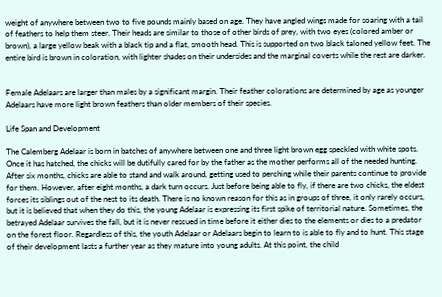weight of anywhere between two to five pounds mainly based on age. They have angled wings made for soaring with a tail of feathers to help them steer. Their heads are similar to those of other birds of prey, with two eyes (colored amber or brown), a large yellow beak with a black tip and a flat, smooth head. This is supported on two black taloned yellow feet. The entire bird is brown in coloration, with lighter shades on their undersides and the marginal coverts while the rest are darker.


Female Adelaars are larger than males by a significant margin. Their feather colorations are determined by age as younger Adelaars have more light brown feathers than older members of their species.

Life Span and Development

The Calemberg Adelaar is born in batches of anywhere between one and three light brown egg speckled with white spots. Once it has hatched, the chicks will be dutifully cared for by the father as the mother performs all of the needed hunting. After six months, chicks are able to stand and walk around, getting used to perching while their parents continue to provide for them. However, after eight months, a dark turn occurs. Just before being able to fly, if there are two chicks, the eldest forces its siblings out of the nest to its death. There is no known reason for this as in groups of three, it only rarely occurs, but it is believed that when they do this, the young Adelaar is expressing its first spike of territorial nature. Sometimes, the betrayed Adelaar survives the fall, but it is never rescued in time before it either dies to the elements or dies to a predator on the forest floor. Regardless of this, the youth Adelaar or Adelaars begin to learn to is able to fly and to hunt. This stage of their development lasts a further year as they mature into young adults. At this point, the child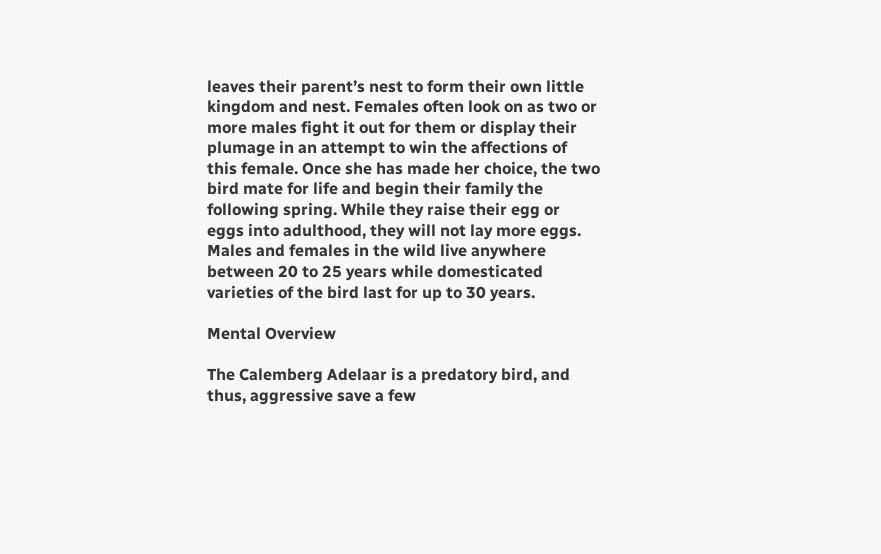leaves their parent’s nest to form their own little kingdom and nest. Females often look on as two or more males fight it out for them or display their plumage in an attempt to win the affections of this female. Once she has made her choice, the two bird mate for life and begin their family the following spring. While they raise their egg or eggs into adulthood, they will not lay more eggs. Males and females in the wild live anywhere between 20 to 25 years while domesticated varieties of the bird last for up to 30 years.

Mental Overview

The Calemberg Adelaar is a predatory bird, and thus, aggressive save a few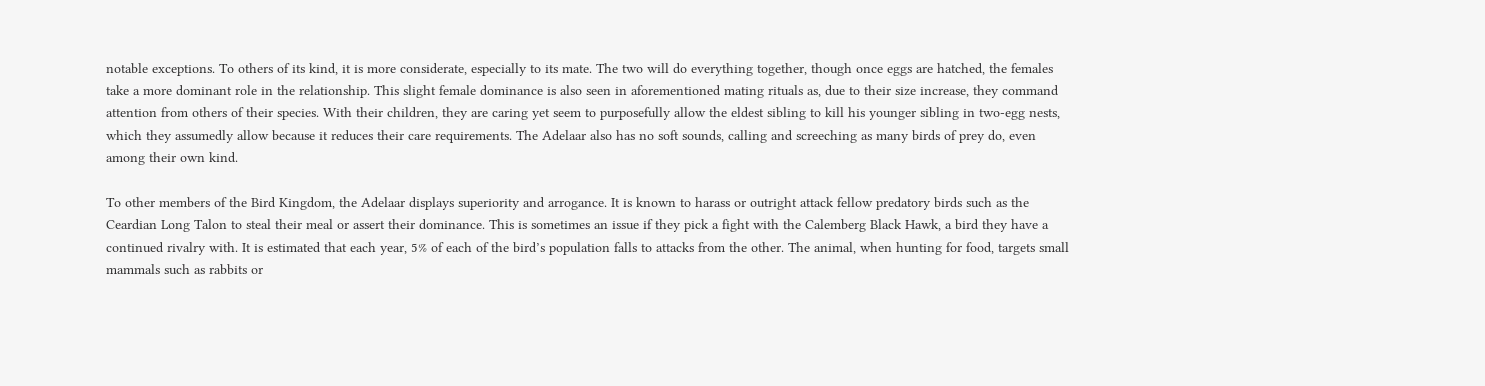notable exceptions. To others of its kind, it is more considerate, especially to its mate. The two will do everything together, though once eggs are hatched, the females take a more dominant role in the relationship. This slight female dominance is also seen in aforementioned mating rituals as, due to their size increase, they command attention from others of their species. With their children, they are caring yet seem to purposefully allow the eldest sibling to kill his younger sibling in two-egg nests, which they assumedly allow because it reduces their care requirements. The Adelaar also has no soft sounds, calling and screeching as many birds of prey do, even among their own kind.

To other members of the Bird Kingdom, the Adelaar displays superiority and arrogance. It is known to harass or outright attack fellow predatory birds such as the Ceardian Long Talon to steal their meal or assert their dominance. This is sometimes an issue if they pick a fight with the Calemberg Black Hawk, a bird they have a continued rivalry with. It is estimated that each year, 5% of each of the bird’s population falls to attacks from the other. The animal, when hunting for food, targets small mammals such as rabbits or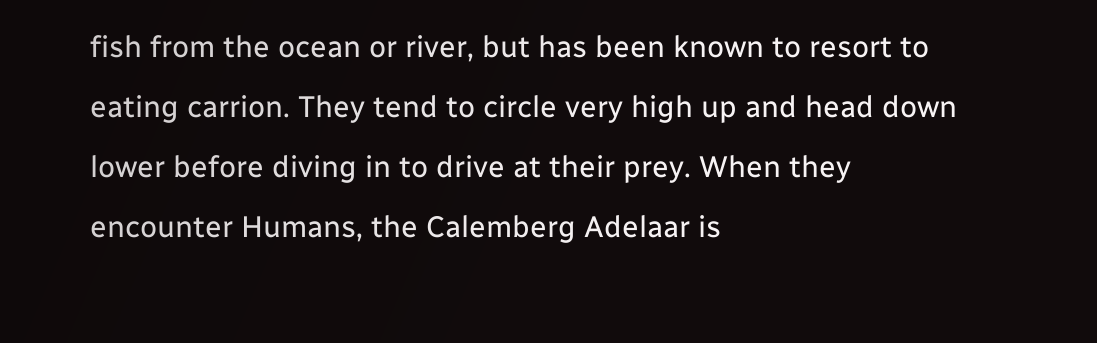fish from the ocean or river, but has been known to resort to eating carrion. They tend to circle very high up and head down lower before diving in to drive at their prey. When they encounter Humans, the Calemberg Adelaar is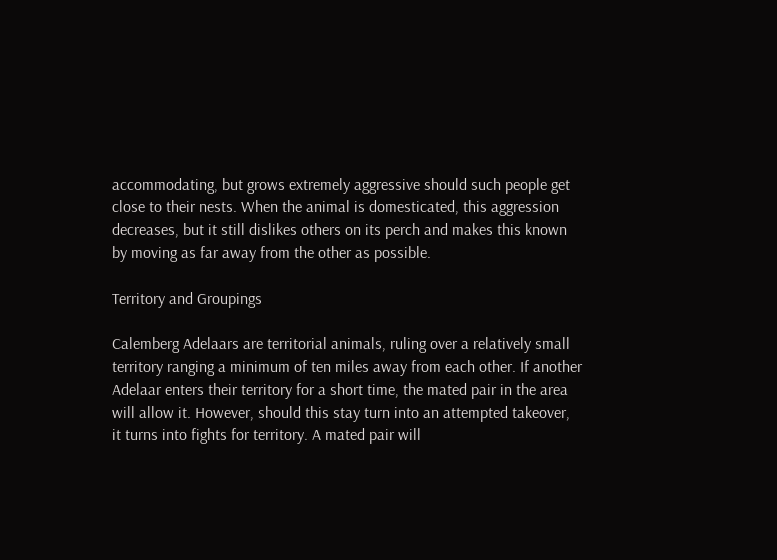accommodating, but grows extremely aggressive should such people get close to their nests. When the animal is domesticated, this aggression decreases, but it still dislikes others on its perch and makes this known by moving as far away from the other as possible.

Territory and Groupings

Calemberg Adelaars are territorial animals, ruling over a relatively small territory ranging a minimum of ten miles away from each other. If another Adelaar enters their territory for a short time, the mated pair in the area will allow it. However, should this stay turn into an attempted takeover, it turns into fights for territory. A mated pair will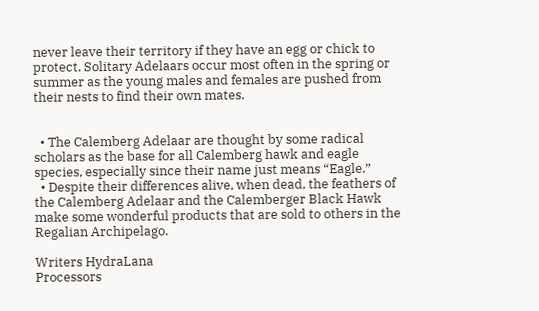never leave their territory if they have an egg or chick to protect. Solitary Adelaars occur most often in the spring or summer as the young males and females are pushed from their nests to find their own mates.


  • The Calemberg Adelaar are thought by some radical scholars as the base for all Calemberg hawk and eagle species, especially since their name just means “Eagle.”
  • Despite their differences alive, when dead, the feathers of the Calemberg Adelaar and the Calemberger Black Hawk make some wonderful products that are sold to others in the Regalian Archipelago.

Writers HydraLana
Processors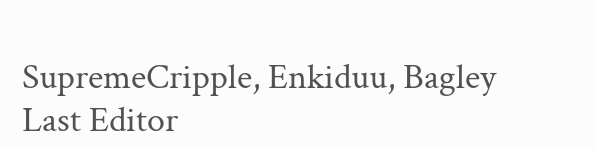SupremeCripple, Enkiduu, Bagley
Last Editor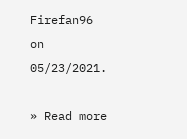Firefan96 on 05/23/2021.

» Read more